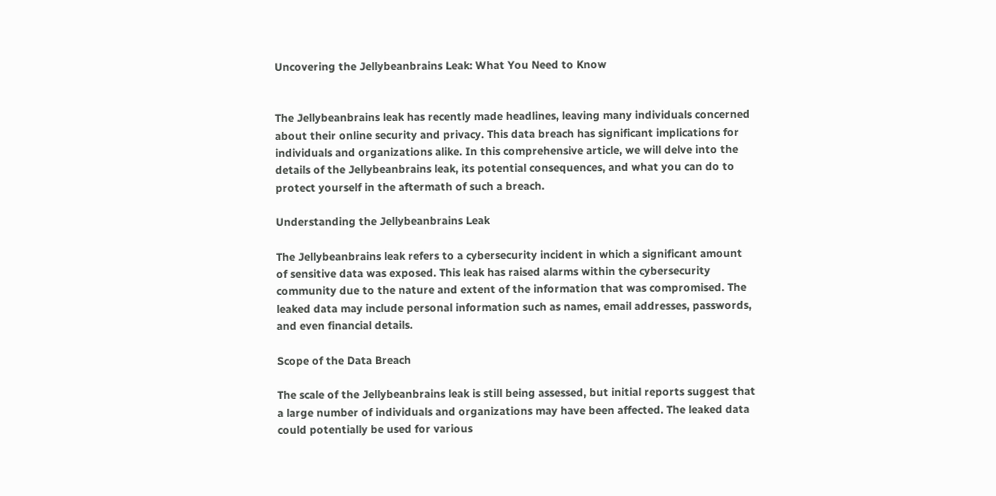Uncovering the Jellybeanbrains Leak: What You Need to Know


The Jellybeanbrains leak has recently made headlines, leaving many individuals concerned about their online security and privacy. This data breach has significant implications for individuals and organizations alike. In this comprehensive article, we will delve into the details of the Jellybeanbrains leak, its potential consequences, and what you can do to protect yourself in the aftermath of such a breach.

Understanding the Jellybeanbrains Leak

The Jellybeanbrains leak refers to a cybersecurity incident in which a significant amount of sensitive data was exposed. This leak has raised alarms within the cybersecurity community due to the nature and extent of the information that was compromised. The leaked data may include personal information such as names, email addresses, passwords, and even financial details.

Scope of the Data Breach

The scale of the Jellybeanbrains leak is still being assessed, but initial reports suggest that a large number of individuals and organizations may have been affected. The leaked data could potentially be used for various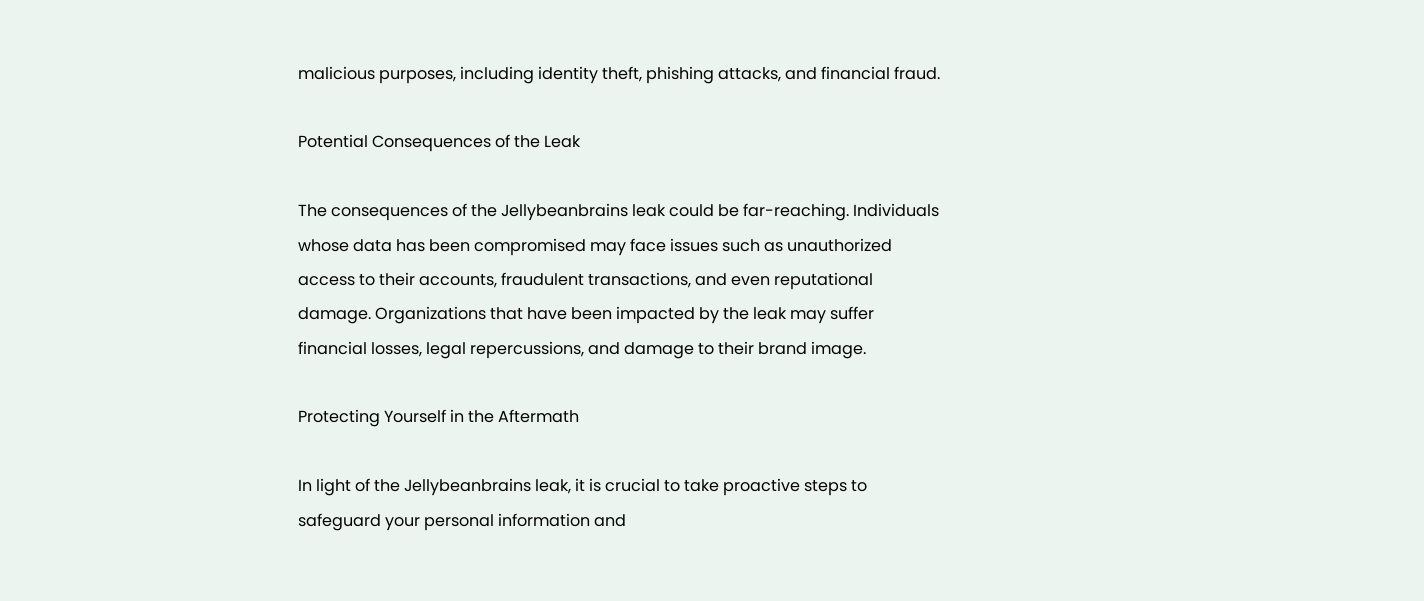malicious purposes, including identity theft, phishing attacks, and financial fraud.

Potential Consequences of the Leak

The consequences of the Jellybeanbrains leak could be far-reaching. Individuals whose data has been compromised may face issues such as unauthorized access to their accounts, fraudulent transactions, and even reputational damage. Organizations that have been impacted by the leak may suffer financial losses, legal repercussions, and damage to their brand image.

Protecting Yourself in the Aftermath

In light of the Jellybeanbrains leak, it is crucial to take proactive steps to safeguard your personal information and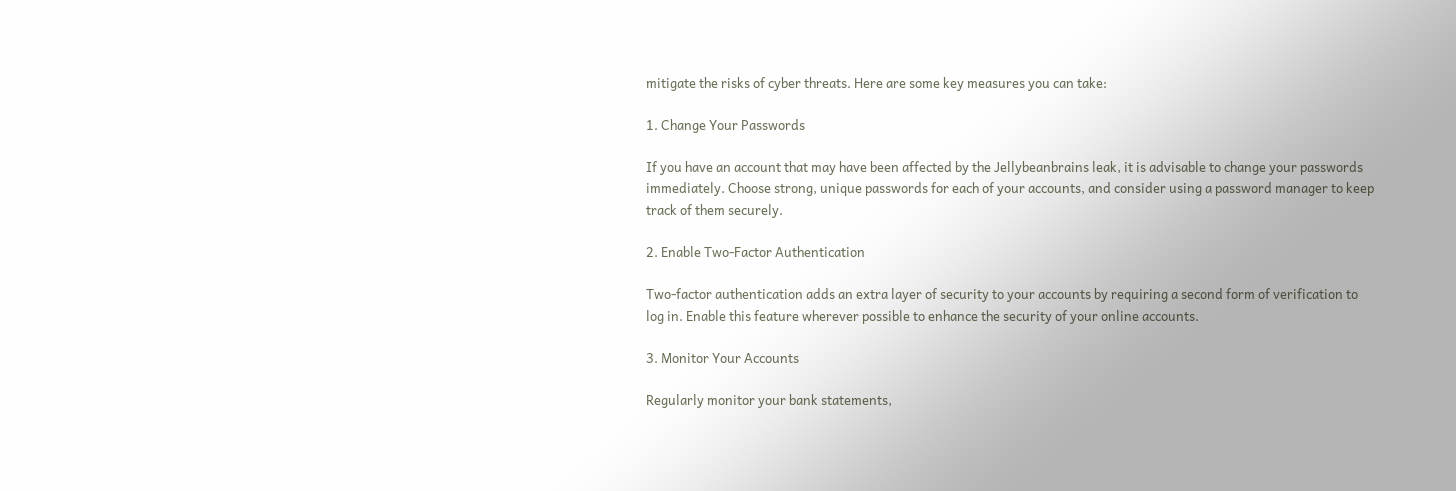mitigate the risks of cyber threats. Here are some key measures you can take:

1. Change Your Passwords

If you have an account that may have been affected by the Jellybeanbrains leak, it is advisable to change your passwords immediately. Choose strong, unique passwords for each of your accounts, and consider using a password manager to keep track of them securely.

2. Enable Two-Factor Authentication

Two-factor authentication adds an extra layer of security to your accounts by requiring a second form of verification to log in. Enable this feature wherever possible to enhance the security of your online accounts.

3. Monitor Your Accounts

Regularly monitor your bank statements,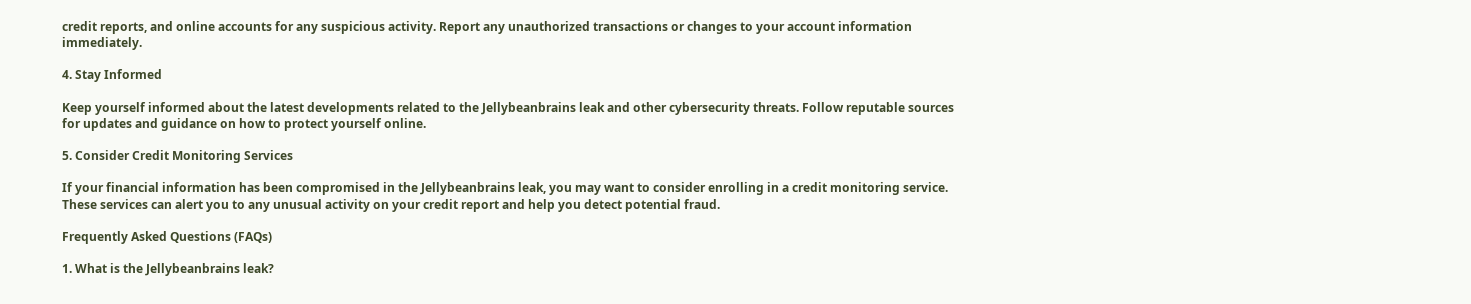credit reports, and online accounts for any suspicious activity. Report any unauthorized transactions or changes to your account information immediately.

4. Stay Informed

Keep yourself informed about the latest developments related to the Jellybeanbrains leak and other cybersecurity threats. Follow reputable sources for updates and guidance on how to protect yourself online.

5. Consider Credit Monitoring Services

If your financial information has been compromised in the Jellybeanbrains leak, you may want to consider enrolling in a credit monitoring service. These services can alert you to any unusual activity on your credit report and help you detect potential fraud.

Frequently Asked Questions (FAQs)

1. What is the Jellybeanbrains leak?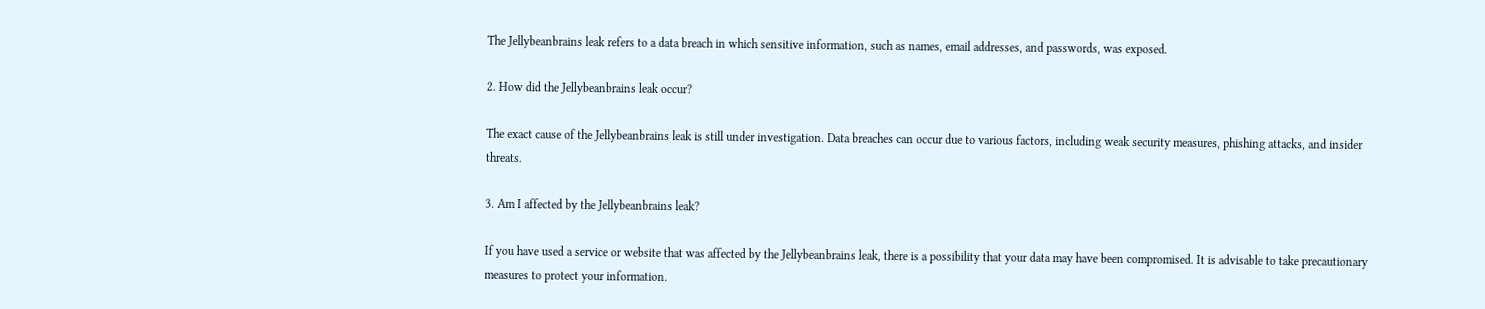The Jellybeanbrains leak refers to a data breach in which sensitive information, such as names, email addresses, and passwords, was exposed.

2. How did the Jellybeanbrains leak occur?

The exact cause of the Jellybeanbrains leak is still under investigation. Data breaches can occur due to various factors, including weak security measures, phishing attacks, and insider threats.

3. Am I affected by the Jellybeanbrains leak?

If you have used a service or website that was affected by the Jellybeanbrains leak, there is a possibility that your data may have been compromised. It is advisable to take precautionary measures to protect your information.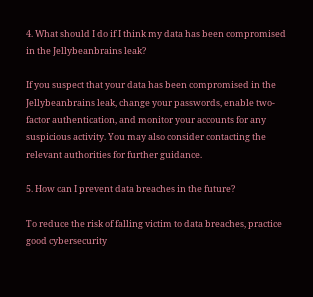4. What should I do if I think my data has been compromised in the Jellybeanbrains leak?

If you suspect that your data has been compromised in the Jellybeanbrains leak, change your passwords, enable two-factor authentication, and monitor your accounts for any suspicious activity. You may also consider contacting the relevant authorities for further guidance.

5. How can I prevent data breaches in the future?

To reduce the risk of falling victim to data breaches, practice good cybersecurity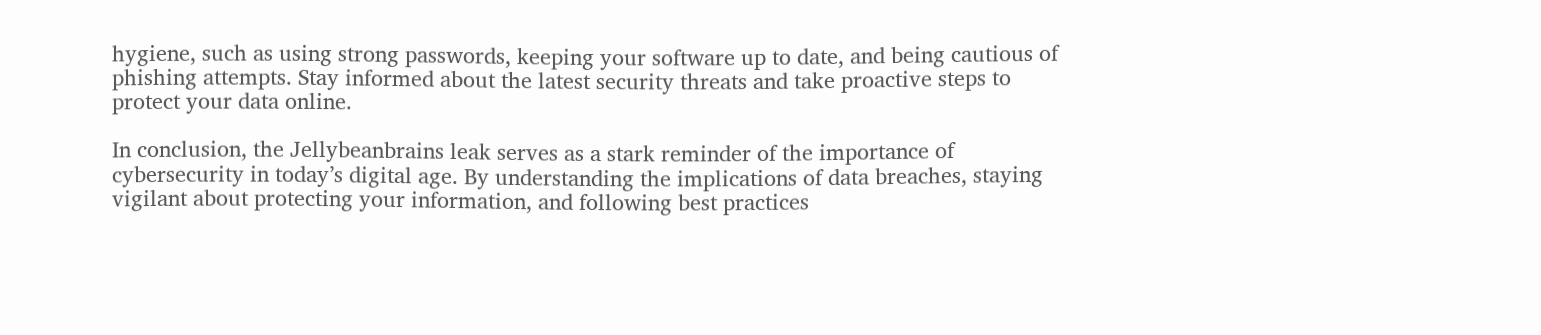hygiene, such as using strong passwords, keeping your software up to date, and being cautious of phishing attempts. Stay informed about the latest security threats and take proactive steps to protect your data online.

In conclusion, the Jellybeanbrains leak serves as a stark reminder of the importance of cybersecurity in today’s digital age. By understanding the implications of data breaches, staying vigilant about protecting your information, and following best practices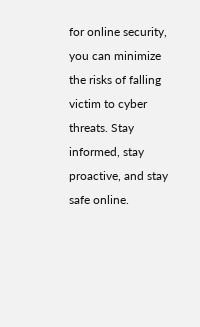for online security, you can minimize the risks of falling victim to cyber threats. Stay informed, stay proactive, and stay safe online.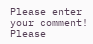Please enter your comment!
Please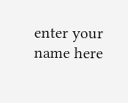enter your name here